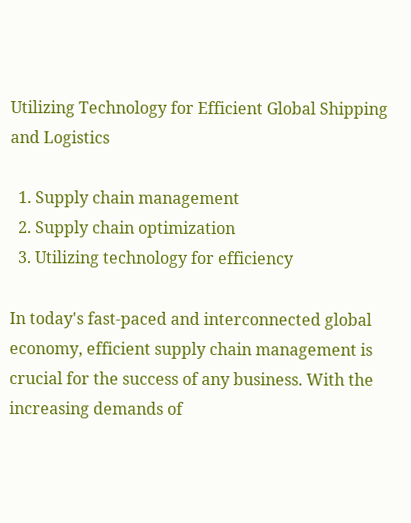Utilizing Technology for Efficient Global Shipping and Logistics

  1. Supply chain management
  2. Supply chain optimization
  3. Utilizing technology for efficiency

In today's fast-paced and interconnected global economy, efficient supply chain management is crucial for the success of any business. With the increasing demands of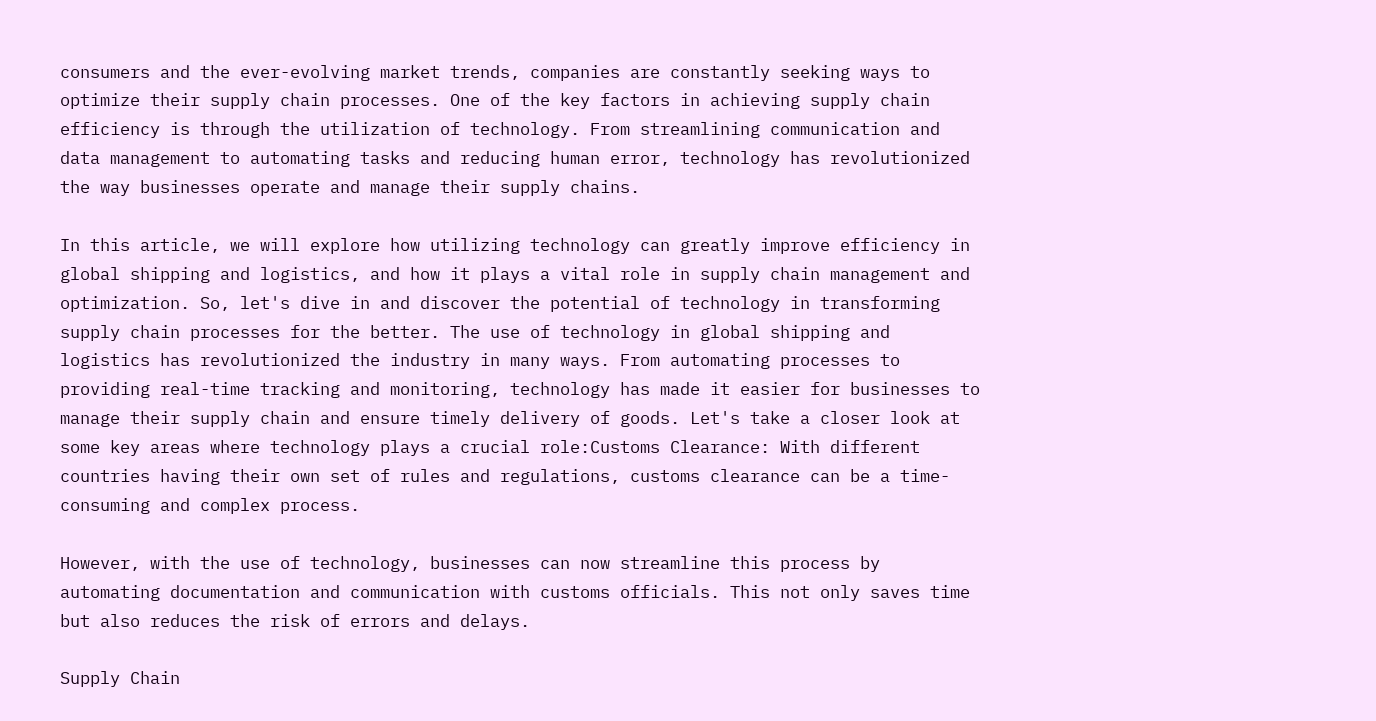consumers and the ever-evolving market trends, companies are constantly seeking ways to optimize their supply chain processes. One of the key factors in achieving supply chain efficiency is through the utilization of technology. From streamlining communication and data management to automating tasks and reducing human error, technology has revolutionized the way businesses operate and manage their supply chains.

In this article, we will explore how utilizing technology can greatly improve efficiency in global shipping and logistics, and how it plays a vital role in supply chain management and optimization. So, let's dive in and discover the potential of technology in transforming supply chain processes for the better. The use of technology in global shipping and logistics has revolutionized the industry in many ways. From automating processes to providing real-time tracking and monitoring, technology has made it easier for businesses to manage their supply chain and ensure timely delivery of goods. Let's take a closer look at some key areas where technology plays a crucial role:Customs Clearance: With different countries having their own set of rules and regulations, customs clearance can be a time-consuming and complex process.

However, with the use of technology, businesses can now streamline this process by automating documentation and communication with customs officials. This not only saves time but also reduces the risk of errors and delays.

Supply Chain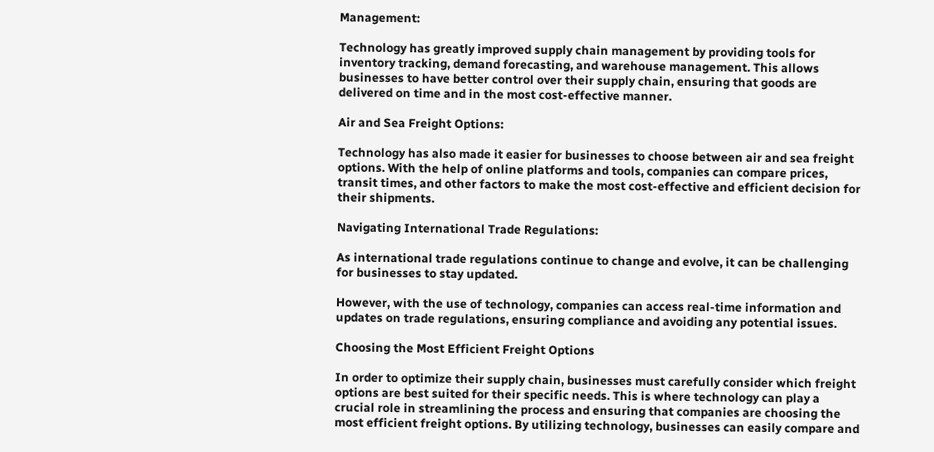Management:

Technology has greatly improved supply chain management by providing tools for inventory tracking, demand forecasting, and warehouse management. This allows businesses to have better control over their supply chain, ensuring that goods are delivered on time and in the most cost-effective manner.

Air and Sea Freight Options:

Technology has also made it easier for businesses to choose between air and sea freight options. With the help of online platforms and tools, companies can compare prices, transit times, and other factors to make the most cost-effective and efficient decision for their shipments.

Navigating International Trade Regulations:

As international trade regulations continue to change and evolve, it can be challenging for businesses to stay updated.

However, with the use of technology, companies can access real-time information and updates on trade regulations, ensuring compliance and avoiding any potential issues.

Choosing the Most Efficient Freight Options

In order to optimize their supply chain, businesses must carefully consider which freight options are best suited for their specific needs. This is where technology can play a crucial role in streamlining the process and ensuring that companies are choosing the most efficient freight options. By utilizing technology, businesses can easily compare and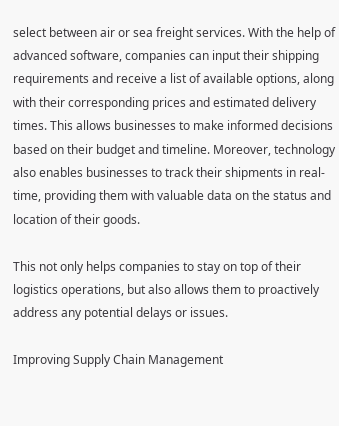select between air or sea freight services. With the help of advanced software, companies can input their shipping requirements and receive a list of available options, along with their corresponding prices and estimated delivery times. This allows businesses to make informed decisions based on their budget and timeline. Moreover, technology also enables businesses to track their shipments in real-time, providing them with valuable data on the status and location of their goods.

This not only helps companies to stay on top of their logistics operations, but also allows them to proactively address any potential delays or issues.

Improving Supply Chain Management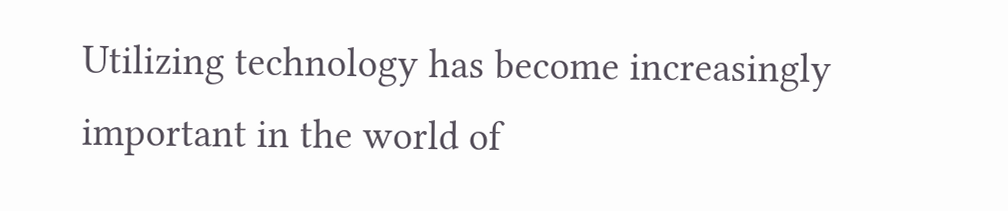Utilizing technology has become increasingly important in the world of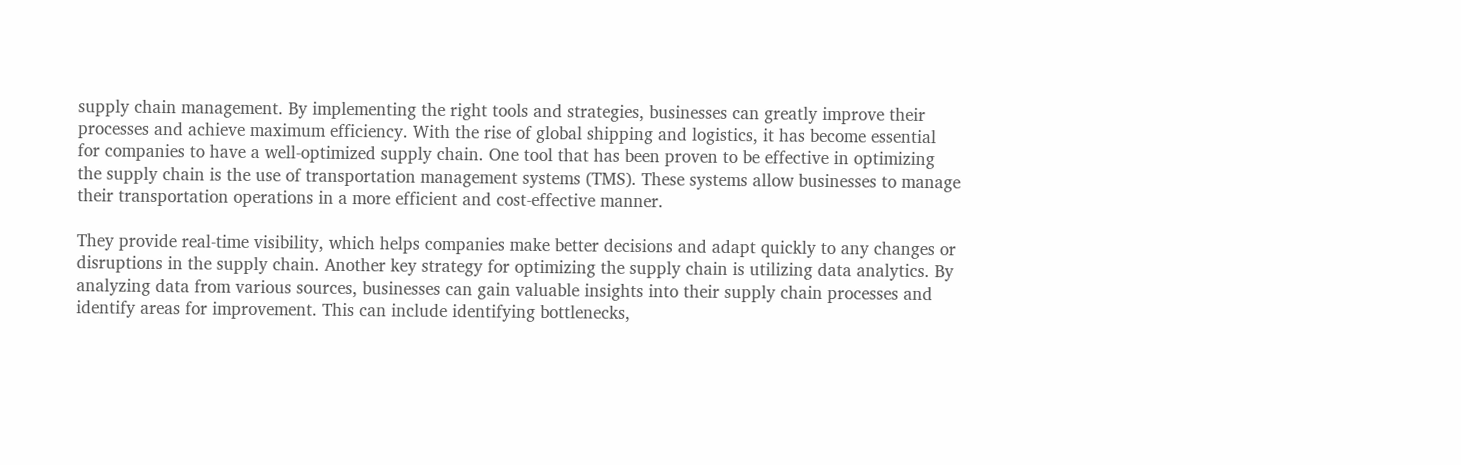supply chain management. By implementing the right tools and strategies, businesses can greatly improve their processes and achieve maximum efficiency. With the rise of global shipping and logistics, it has become essential for companies to have a well-optimized supply chain. One tool that has been proven to be effective in optimizing the supply chain is the use of transportation management systems (TMS). These systems allow businesses to manage their transportation operations in a more efficient and cost-effective manner.

They provide real-time visibility, which helps companies make better decisions and adapt quickly to any changes or disruptions in the supply chain. Another key strategy for optimizing the supply chain is utilizing data analytics. By analyzing data from various sources, businesses can gain valuable insights into their supply chain processes and identify areas for improvement. This can include identifying bottlenecks,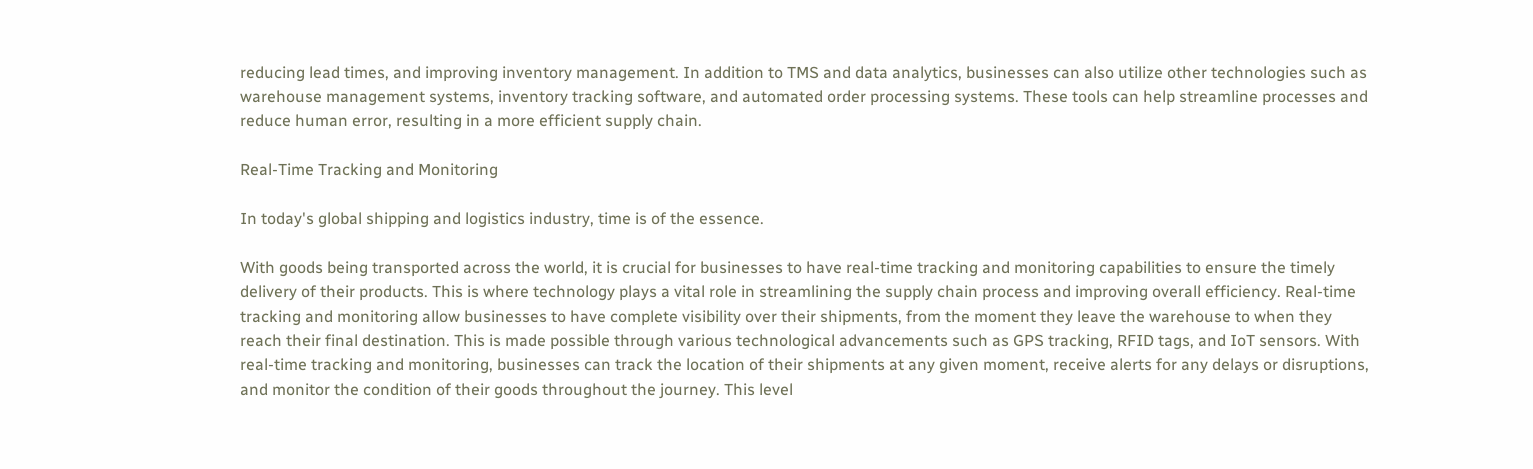reducing lead times, and improving inventory management. In addition to TMS and data analytics, businesses can also utilize other technologies such as warehouse management systems, inventory tracking software, and automated order processing systems. These tools can help streamline processes and reduce human error, resulting in a more efficient supply chain.

Real-Time Tracking and Monitoring

In today's global shipping and logistics industry, time is of the essence.

With goods being transported across the world, it is crucial for businesses to have real-time tracking and monitoring capabilities to ensure the timely delivery of their products. This is where technology plays a vital role in streamlining the supply chain process and improving overall efficiency. Real-time tracking and monitoring allow businesses to have complete visibility over their shipments, from the moment they leave the warehouse to when they reach their final destination. This is made possible through various technological advancements such as GPS tracking, RFID tags, and IoT sensors. With real-time tracking and monitoring, businesses can track the location of their shipments at any given moment, receive alerts for any delays or disruptions, and monitor the condition of their goods throughout the journey. This level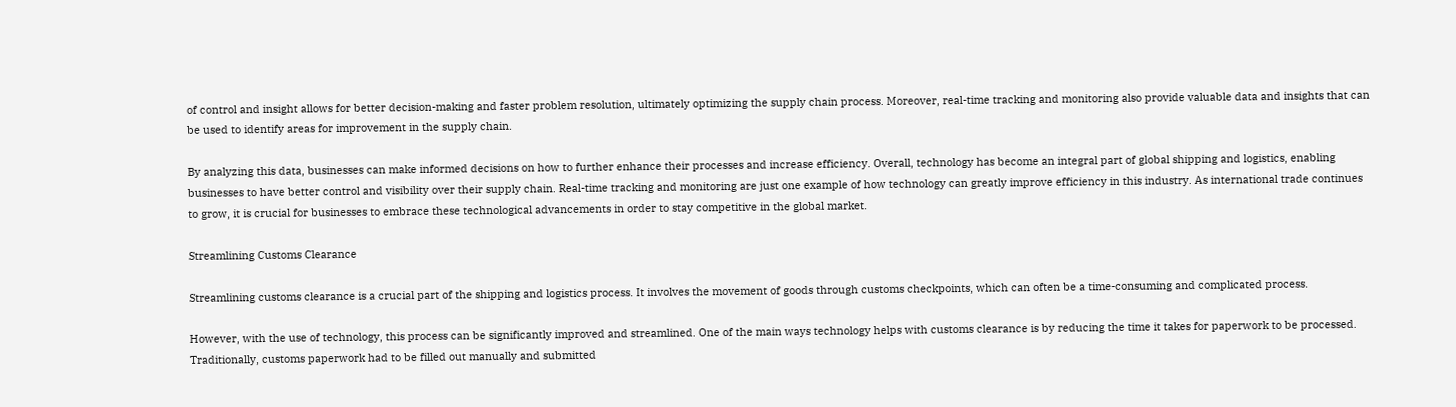of control and insight allows for better decision-making and faster problem resolution, ultimately optimizing the supply chain process. Moreover, real-time tracking and monitoring also provide valuable data and insights that can be used to identify areas for improvement in the supply chain.

By analyzing this data, businesses can make informed decisions on how to further enhance their processes and increase efficiency. Overall, technology has become an integral part of global shipping and logistics, enabling businesses to have better control and visibility over their supply chain. Real-time tracking and monitoring are just one example of how technology can greatly improve efficiency in this industry. As international trade continues to grow, it is crucial for businesses to embrace these technological advancements in order to stay competitive in the global market.

Streamlining Customs Clearance

Streamlining customs clearance is a crucial part of the shipping and logistics process. It involves the movement of goods through customs checkpoints, which can often be a time-consuming and complicated process.

However, with the use of technology, this process can be significantly improved and streamlined. One of the main ways technology helps with customs clearance is by reducing the time it takes for paperwork to be processed. Traditionally, customs paperwork had to be filled out manually and submitted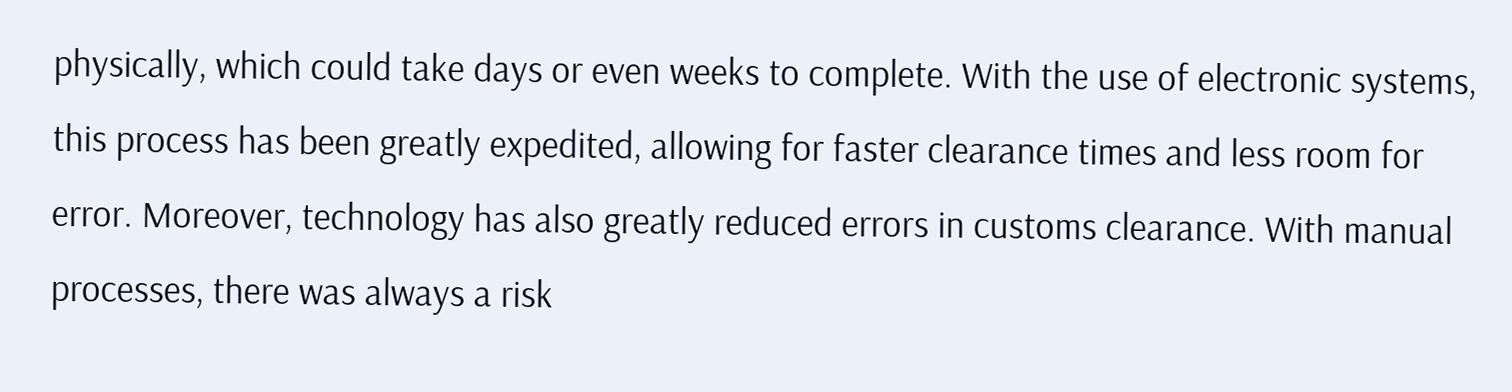physically, which could take days or even weeks to complete. With the use of electronic systems, this process has been greatly expedited, allowing for faster clearance times and less room for error. Moreover, technology has also greatly reduced errors in customs clearance. With manual processes, there was always a risk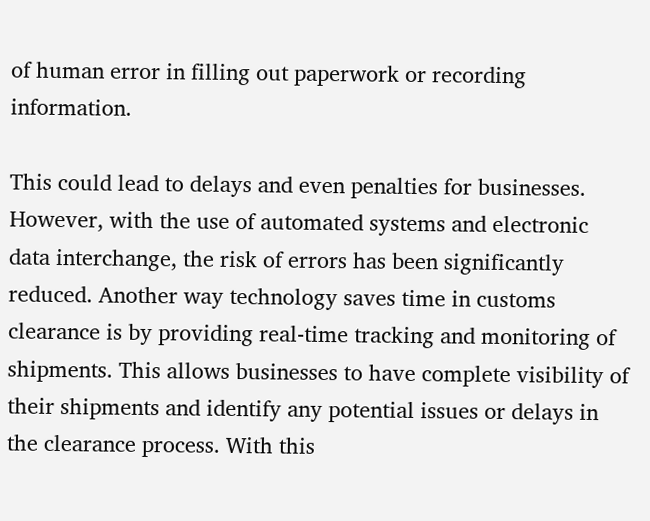of human error in filling out paperwork or recording information.

This could lead to delays and even penalties for businesses. However, with the use of automated systems and electronic data interchange, the risk of errors has been significantly reduced. Another way technology saves time in customs clearance is by providing real-time tracking and monitoring of shipments. This allows businesses to have complete visibility of their shipments and identify any potential issues or delays in the clearance process. With this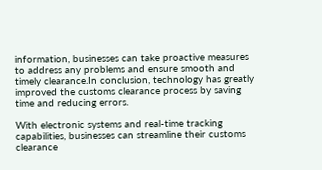information, businesses can take proactive measures to address any problems and ensure smooth and timely clearance.In conclusion, technology has greatly improved the customs clearance process by saving time and reducing errors.

With electronic systems and real-time tracking capabilities, businesses can streamline their customs clearance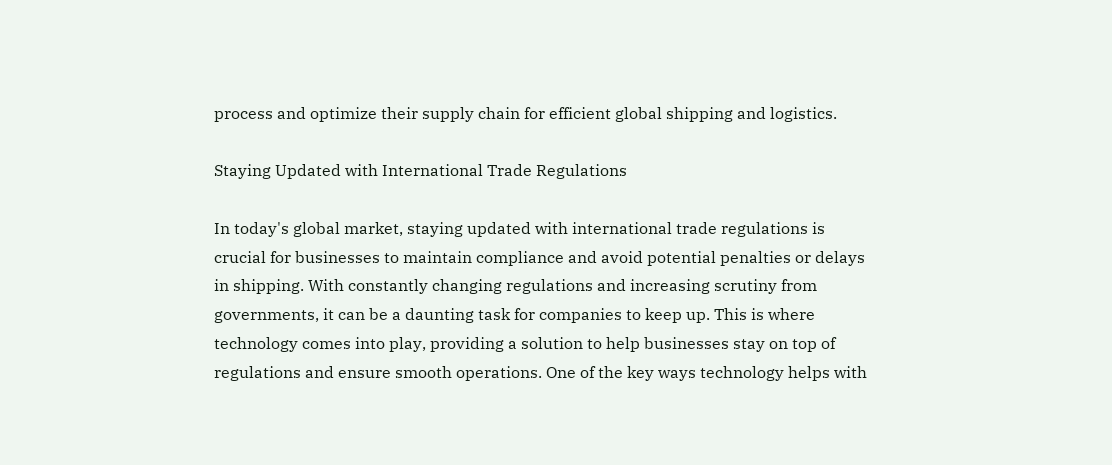process and optimize their supply chain for efficient global shipping and logistics.

Staying Updated with International Trade Regulations

In today's global market, staying updated with international trade regulations is crucial for businesses to maintain compliance and avoid potential penalties or delays in shipping. With constantly changing regulations and increasing scrutiny from governments, it can be a daunting task for companies to keep up. This is where technology comes into play, providing a solution to help businesses stay on top of regulations and ensure smooth operations. One of the key ways technology helps with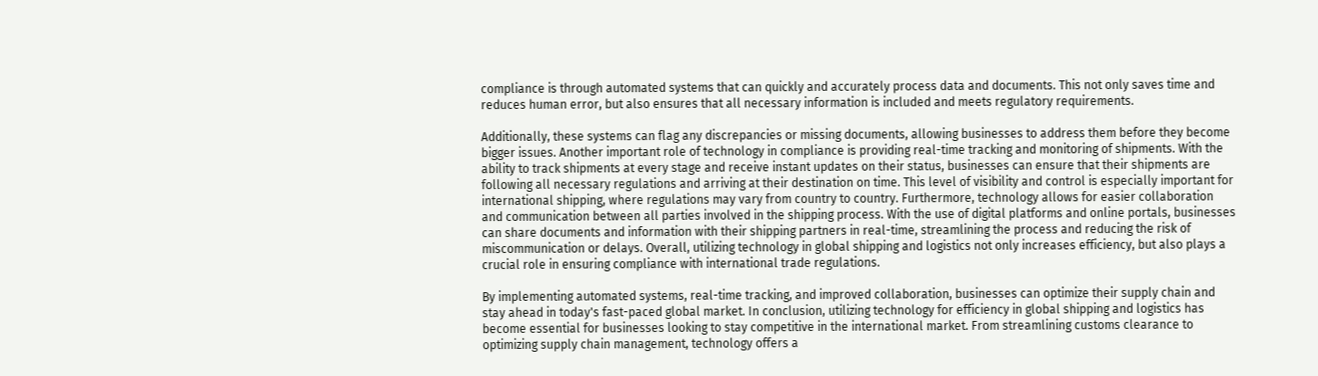compliance is through automated systems that can quickly and accurately process data and documents. This not only saves time and reduces human error, but also ensures that all necessary information is included and meets regulatory requirements.

Additionally, these systems can flag any discrepancies or missing documents, allowing businesses to address them before they become bigger issues. Another important role of technology in compliance is providing real-time tracking and monitoring of shipments. With the ability to track shipments at every stage and receive instant updates on their status, businesses can ensure that their shipments are following all necessary regulations and arriving at their destination on time. This level of visibility and control is especially important for international shipping, where regulations may vary from country to country. Furthermore, technology allows for easier collaboration and communication between all parties involved in the shipping process. With the use of digital platforms and online portals, businesses can share documents and information with their shipping partners in real-time, streamlining the process and reducing the risk of miscommunication or delays. Overall, utilizing technology in global shipping and logistics not only increases efficiency, but also plays a crucial role in ensuring compliance with international trade regulations.

By implementing automated systems, real-time tracking, and improved collaboration, businesses can optimize their supply chain and stay ahead in today's fast-paced global market. In conclusion, utilizing technology for efficiency in global shipping and logistics has become essential for businesses looking to stay competitive in the international market. From streamlining customs clearance to optimizing supply chain management, technology offers a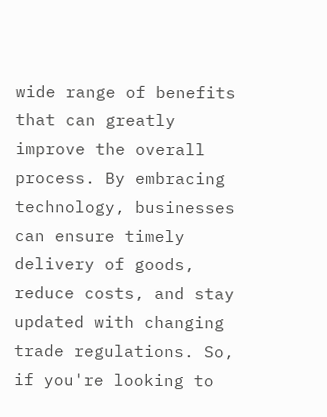wide range of benefits that can greatly improve the overall process. By embracing technology, businesses can ensure timely delivery of goods, reduce costs, and stay updated with changing trade regulations. So, if you're looking to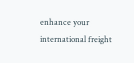enhance your international freight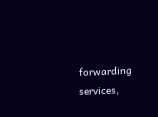forwarding services,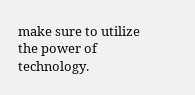make sure to utilize the power of technology.